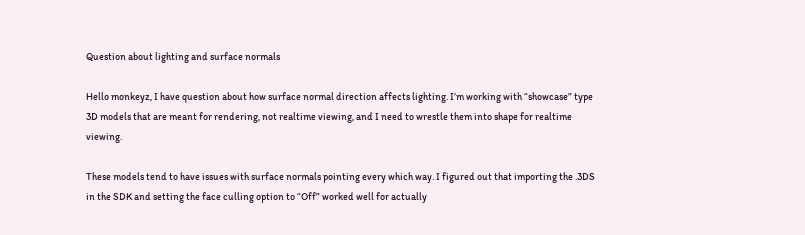Question about lighting and surface normals

Hello monkeyz, I have question about how surface normal direction affects lighting. I’m working with “showcase” type 3D models that are meant for rendering, not realtime viewing, and I need to wrestle them into shape for realtime viewing.

These models tend to have issues with surface normals pointing every which way. I figured out that importing the .3DS in the SDK and setting the face culling option to “Off” worked well for actually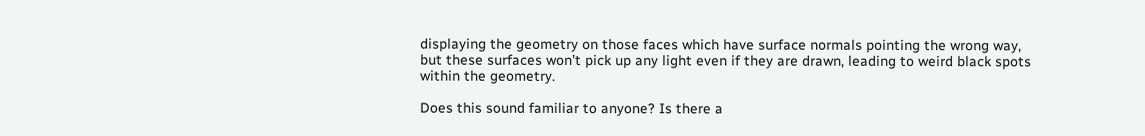displaying the geometry on those faces which have surface normals pointing the wrong way, but these surfaces won’t pick up any light even if they are drawn, leading to weird black spots within the geometry.

Does this sound familiar to anyone? Is there a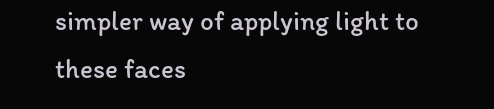simpler way of applying light to these faces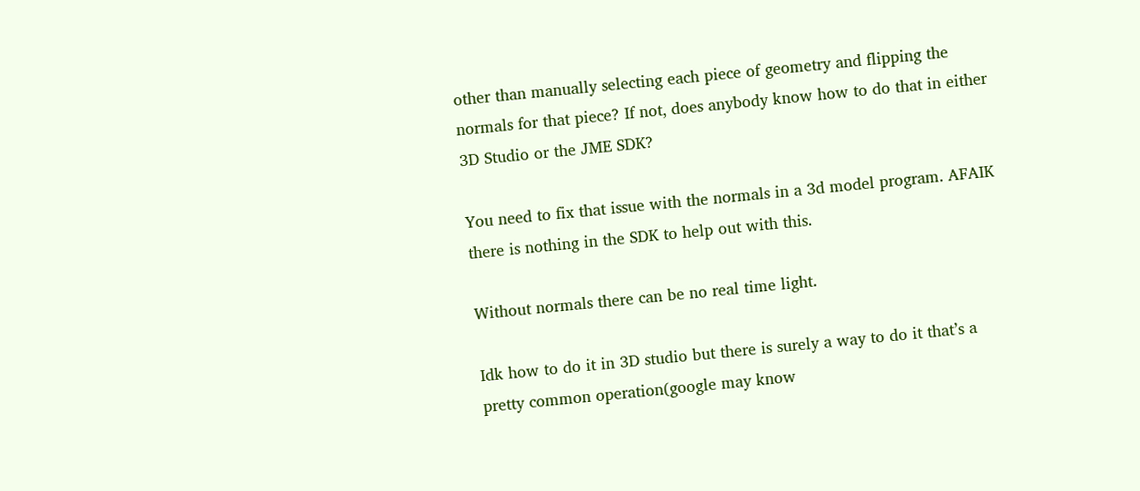other than manually selecting each piece of geometry and flipping the normals for that piece? If not, does anybody know how to do that in either 3D Studio or the JME SDK?

You need to fix that issue with the normals in a 3d model program. AFAIK there is nothing in the SDK to help out with this.

Without normals there can be no real time light.

Idk how to do it in 3D studio but there is surely a way to do it that’s a pretty common operation(google may know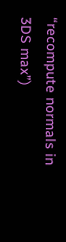“recompute normals in 3DS max”)